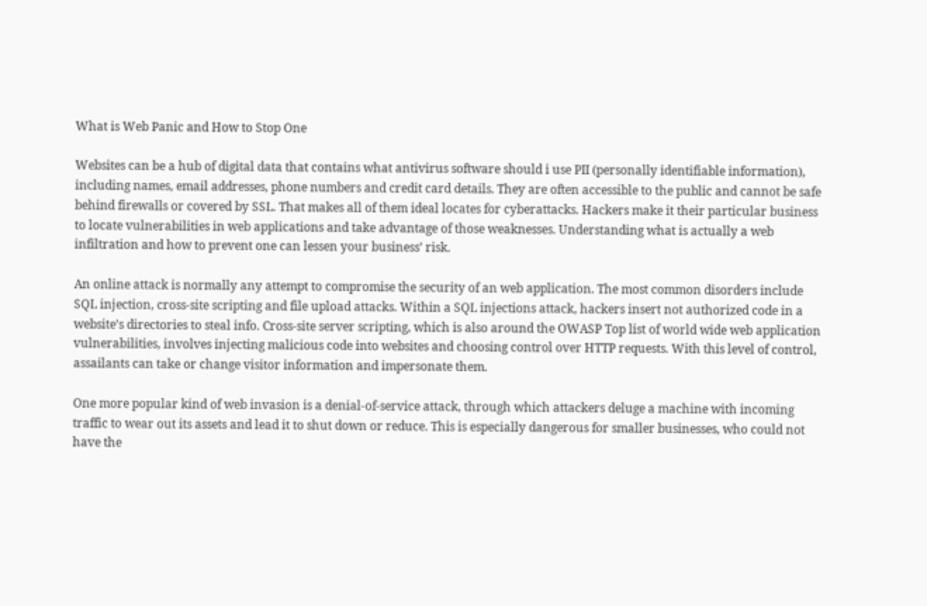What is Web Panic and How to Stop One

Websites can be a hub of digital data that contains what antivirus software should i use PII (personally identifiable information), including names, email addresses, phone numbers and credit card details. They are often accessible to the public and cannot be safe behind firewalls or covered by SSL. That makes all of them ideal locates for cyberattacks. Hackers make it their particular business to locate vulnerabilities in web applications and take advantage of those weaknesses. Understanding what is actually a web infiltration and how to prevent one can lessen your business’ risk.

An online attack is normally any attempt to compromise the security of an web application. The most common disorders include SQL injection, cross-site scripting and file upload attacks. Within a SQL injections attack, hackers insert not authorized code in a website’s directories to steal info. Cross-site server scripting, which is also around the OWASP Top list of world wide web application vulnerabilities, involves injecting malicious code into websites and choosing control over HTTP requests. With this level of control, assailants can take or change visitor information and impersonate them.

One more popular kind of web invasion is a denial-of-service attack, through which attackers deluge a machine with incoming traffic to wear out its assets and lead it to shut down or reduce. This is especially dangerous for smaller businesses, who could not have the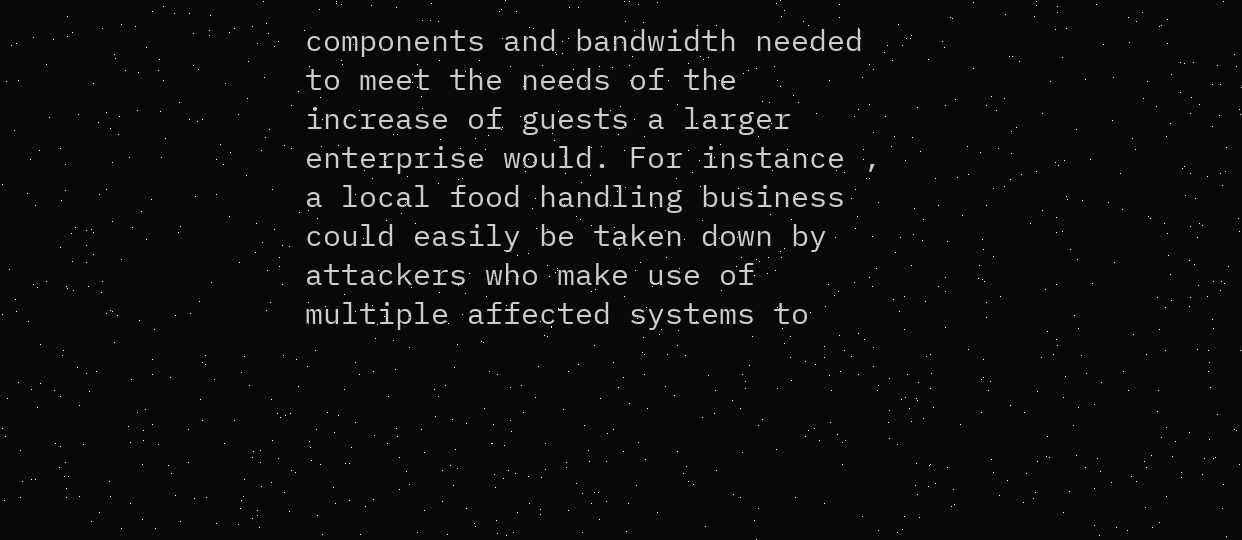components and bandwidth needed to meet the needs of the increase of guests a larger enterprise would. For instance , a local food handling business could easily be taken down by attackers who make use of multiple affected systems to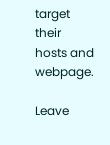target their hosts and webpage.

Leave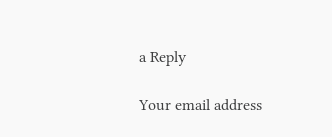a Reply

Your email address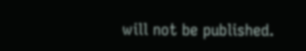will not be published.